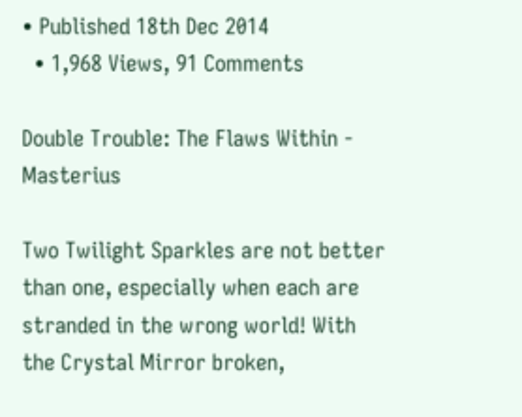• Published 18th Dec 2014
  • 1,968 Views, 91 Comments

Double Trouble: The Flaws Within - Masterius

Two Twilight Sparkles are not better than one, especially when each are stranded in the wrong world! With the Crystal Mirror broken,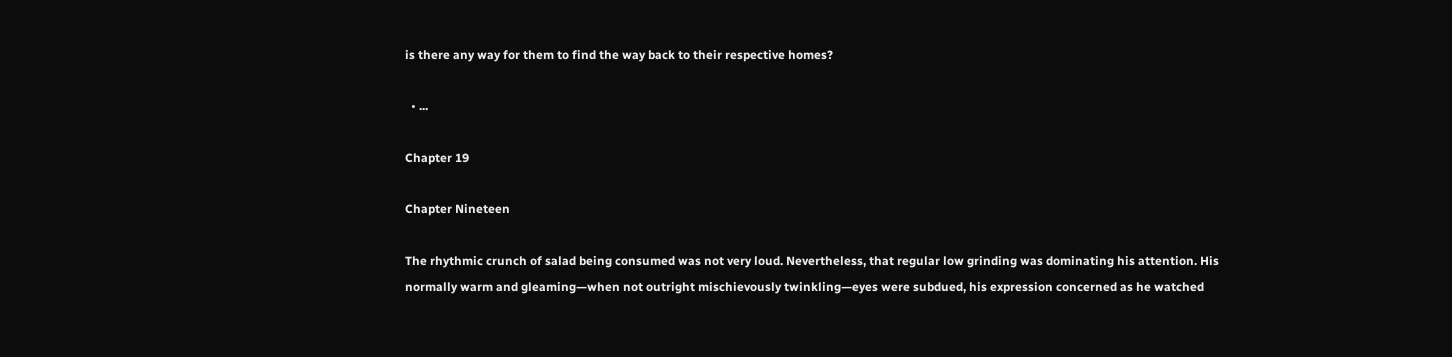is there any way for them to find the way back to their respective homes?

  • ...

Chapter 19

Chapter Nineteen

The rhythmic crunch of salad being consumed was not very loud. Nevertheless, that regular low grinding was dominating his attention. His normally warm and gleaming—when not outright mischievously twinkling—eyes were subdued, his expression concerned as he watched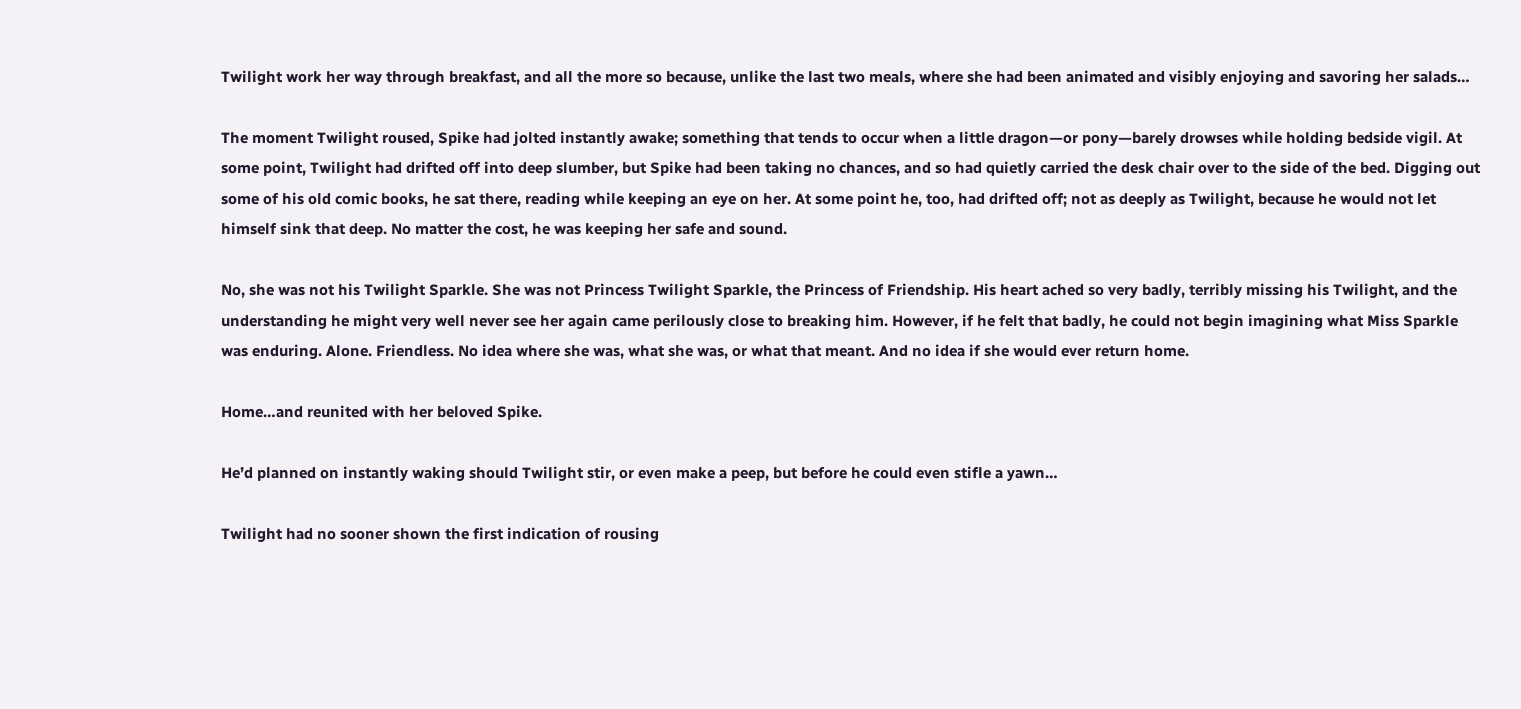Twilight work her way through breakfast, and all the more so because, unlike the last two meals, where she had been animated and visibly enjoying and savoring her salads…

The moment Twilight roused, Spike had jolted instantly awake; something that tends to occur when a little dragon—or pony—barely drowses while holding bedside vigil. At some point, Twilight had drifted off into deep slumber, but Spike had been taking no chances, and so had quietly carried the desk chair over to the side of the bed. Digging out some of his old comic books, he sat there, reading while keeping an eye on her. At some point he, too, had drifted off; not as deeply as Twilight, because he would not let himself sink that deep. No matter the cost, he was keeping her safe and sound.

No, she was not his Twilight Sparkle. She was not Princess Twilight Sparkle, the Princess of Friendship. His heart ached so very badly, terribly missing his Twilight, and the understanding he might very well never see her again came perilously close to breaking him. However, if he felt that badly, he could not begin imagining what Miss Sparkle was enduring. Alone. Friendless. No idea where she was, what she was, or what that meant. And no idea if she would ever return home.

Home…and reunited with her beloved Spike.

He’d planned on instantly waking should Twilight stir, or even make a peep, but before he could even stifle a yawn…

Twilight had no sooner shown the first indication of rousing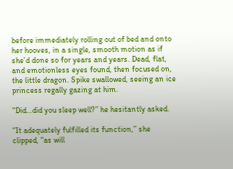before immediately rolling out of bed and onto her hooves, in a single, smooth motion as if she’d done so for years and years. Dead, flat, and emotionless eyes found, then focused on, the little dragon. Spike swallowed, seeing an ice princess regally gazing at him.

“Did…did you sleep well?” he hesitantly asked.

“It adequately fulfilled its function,” she clipped, “as will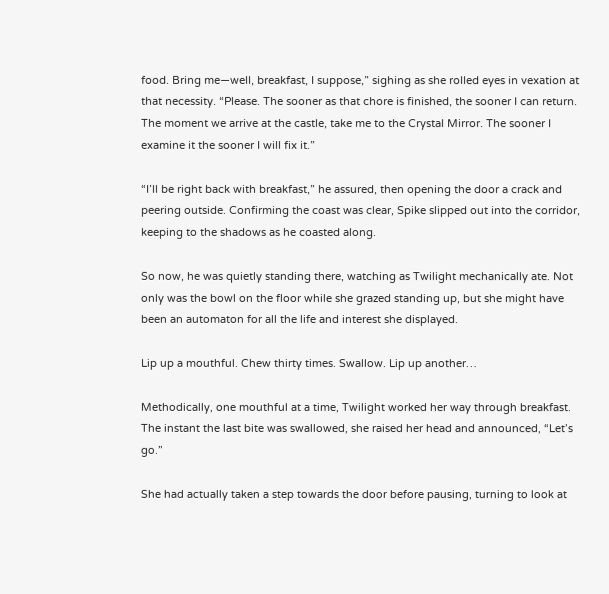food. Bring me—well, breakfast, I suppose,” sighing as she rolled eyes in vexation at that necessity. “Please. The sooner as that chore is finished, the sooner I can return. The moment we arrive at the castle, take me to the Crystal Mirror. The sooner I examine it the sooner I will fix it.”

“I’ll be right back with breakfast,” he assured, then opening the door a crack and peering outside. Confirming the coast was clear, Spike slipped out into the corridor, keeping to the shadows as he coasted along.

So now, he was quietly standing there, watching as Twilight mechanically ate. Not only was the bowl on the floor while she grazed standing up, but she might have been an automaton for all the life and interest she displayed.

Lip up a mouthful. Chew thirty times. Swallow. Lip up another…

Methodically, one mouthful at a time, Twilight worked her way through breakfast. The instant the last bite was swallowed, she raised her head and announced, “Let’s go.”

She had actually taken a step towards the door before pausing, turning to look at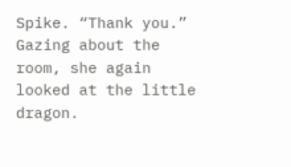Spike. “Thank you.” Gazing about the room, she again looked at the little dragon.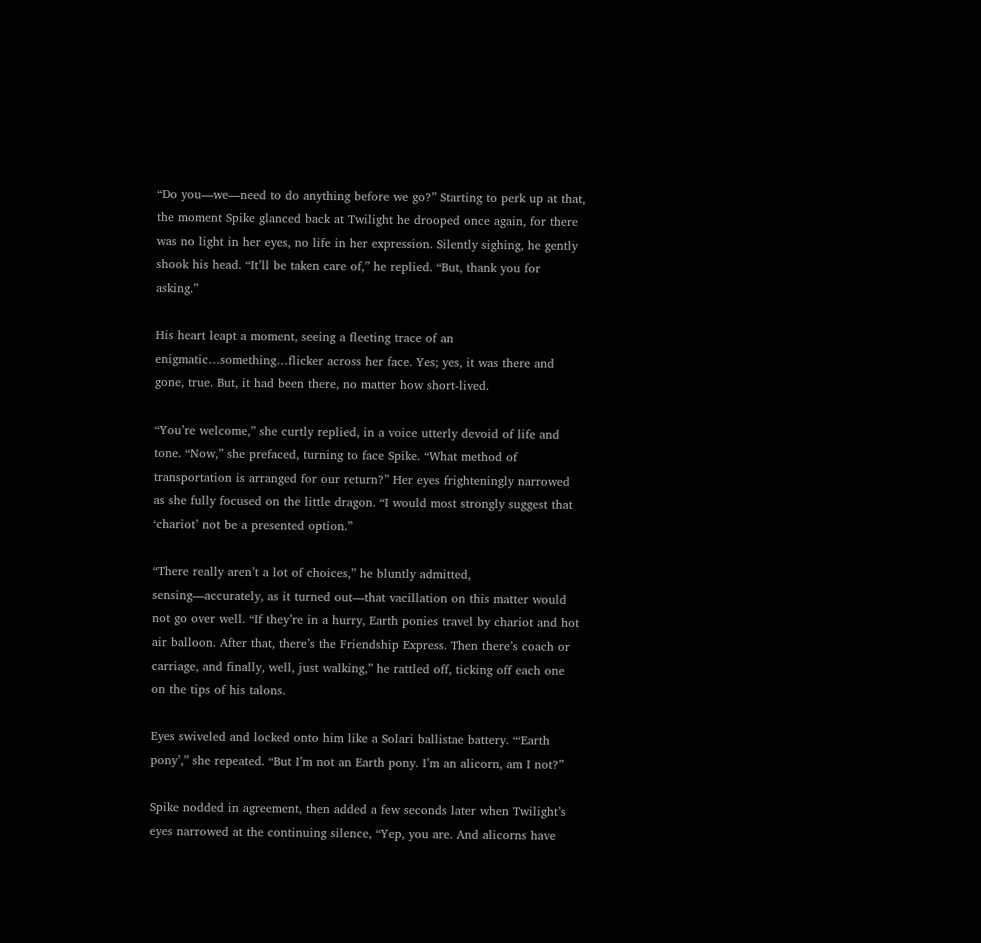“Do you—we—need to do anything before we go?” Starting to perk up at that, the moment Spike glanced back at Twilight he drooped once again, for there was no light in her eyes, no life in her expression. Silently sighing, he gently shook his head. “It’ll be taken care of,” he replied. “But, thank you for asking.”

His heart leapt a moment, seeing a fleeting trace of an enigmatic…something…flicker across her face. Yes; yes, it was there and gone, true. But, it had been there, no matter how short-lived.

“You’re welcome,” she curtly replied, in a voice utterly devoid of life and tone. “Now,” she prefaced, turning to face Spike. “What method of transportation is arranged for our return?” Her eyes frighteningly narrowed as she fully focused on the little dragon. “I would most strongly suggest that ‘chariot’ not be a presented option.”

“There really aren’t a lot of choices,” he bluntly admitted, sensing—accurately, as it turned out—that vacillation on this matter would not go over well. “If they’re in a hurry, Earth ponies travel by chariot and hot air balloon. After that, there’s the Friendship Express. Then there’s coach or carriage, and finally, well, just walking,” he rattled off, ticking off each one on the tips of his talons.

Eyes swiveled and locked onto him like a Solari ballistae battery. “‘Earth pony’,” she repeated. “But I’m not an Earth pony. I’m an alicorn, am I not?”

Spike nodded in agreement, then added a few seconds later when Twilight’s eyes narrowed at the continuing silence, “Yep, you are. And alicorns have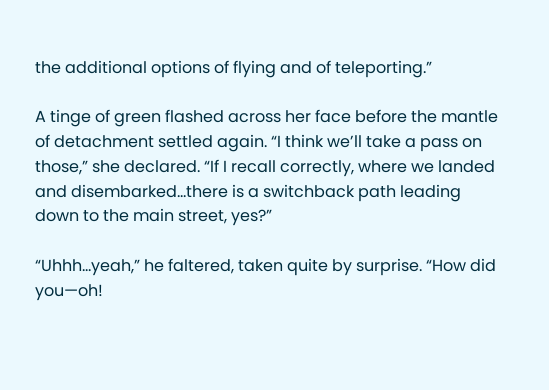the additional options of flying and of teleporting.”

A tinge of green flashed across her face before the mantle of detachment settled again. “I think we’ll take a pass on those,” she declared. “If I recall correctly, where we landed and disembarked…there is a switchback path leading down to the main street, yes?”

“Uhhh…yeah,” he faltered, taken quite by surprise. “How did you—oh!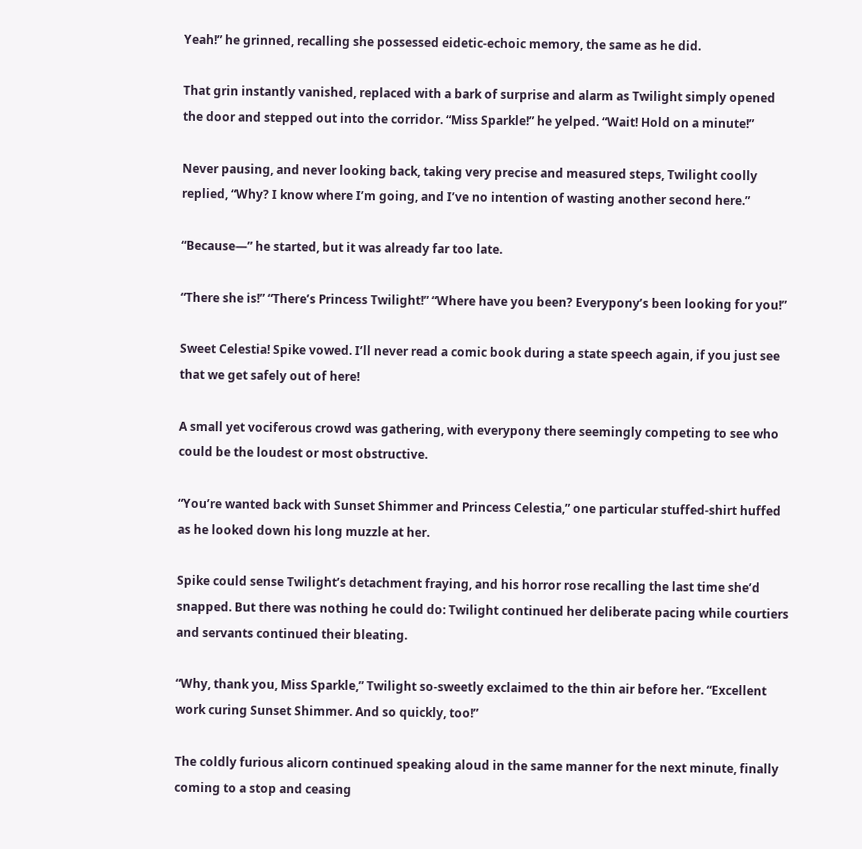Yeah!” he grinned, recalling she possessed eidetic-echoic memory, the same as he did.

That grin instantly vanished, replaced with a bark of surprise and alarm as Twilight simply opened the door and stepped out into the corridor. “Miss Sparkle!” he yelped. “Wait! Hold on a minute!”

Never pausing, and never looking back, taking very precise and measured steps, Twilight coolly replied, “Why? I know where I’m going, and I’ve no intention of wasting another second here.”

“Because—” he started, but it was already far too late.

“There she is!” “There’s Princess Twilight!” “Where have you been? Everypony’s been looking for you!”

Sweet Celestia! Spike vowed. I’ll never read a comic book during a state speech again, if you just see that we get safely out of here!

A small yet vociferous crowd was gathering, with everypony there seemingly competing to see who could be the loudest or most obstructive.

“You’re wanted back with Sunset Shimmer and Princess Celestia,” one particular stuffed-shirt huffed as he looked down his long muzzle at her.

Spike could sense Twilight’s detachment fraying, and his horror rose recalling the last time she’d snapped. But there was nothing he could do: Twilight continued her deliberate pacing while courtiers and servants continued their bleating.

“Why, thank you, Miss Sparkle,” Twilight so-sweetly exclaimed to the thin air before her. “Excellent work curing Sunset Shimmer. And so quickly, too!”

The coldly furious alicorn continued speaking aloud in the same manner for the next minute, finally coming to a stop and ceasing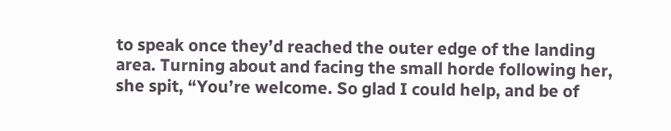to speak once they’d reached the outer edge of the landing area. Turning about and facing the small horde following her, she spit, “You’re welcome. So glad I could help, and be of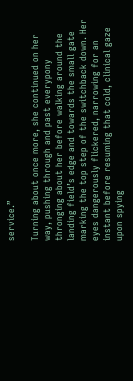service.”

Turning about once more, she continued on her way, pushing through and past everypony thronging about her before walking around the landing field’s edge and towards the small gate marking the top step of the switchback down. Her eyes dangerously flickered, narrowing for an instant before resuming that cold, clinical gaze upon spying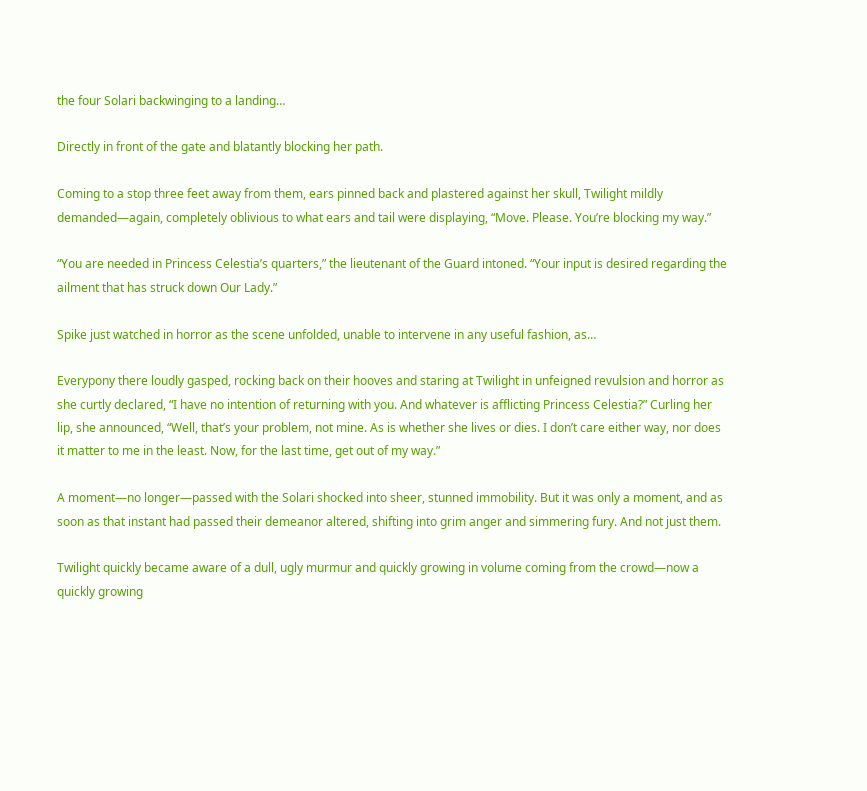the four Solari backwinging to a landing…

Directly in front of the gate and blatantly blocking her path.

Coming to a stop three feet away from them, ears pinned back and plastered against her skull, Twilight mildly demanded—again, completely oblivious to what ears and tail were displaying, “Move. Please. You’re blocking my way.”

“You are needed in Princess Celestia’s quarters,” the lieutenant of the Guard intoned. “Your input is desired regarding the ailment that has struck down Our Lady.”

Spike just watched in horror as the scene unfolded, unable to intervene in any useful fashion, as…

Everypony there loudly gasped, rocking back on their hooves and staring at Twilight in unfeigned revulsion and horror as she curtly declared, “I have no intention of returning with you. And whatever is afflicting Princess Celestia?” Curling her lip, she announced, “Well, that’s your problem, not mine. As is whether she lives or dies. I don’t care either way, nor does it matter to me in the least. Now, for the last time, get out of my way.”

A moment—no longer—passed with the Solari shocked into sheer, stunned immobility. But it was only a moment, and as soon as that instant had passed their demeanor altered, shifting into grim anger and simmering fury. And not just them.

Twilight quickly became aware of a dull, ugly murmur and quickly growing in volume coming from the crowd—now a quickly growing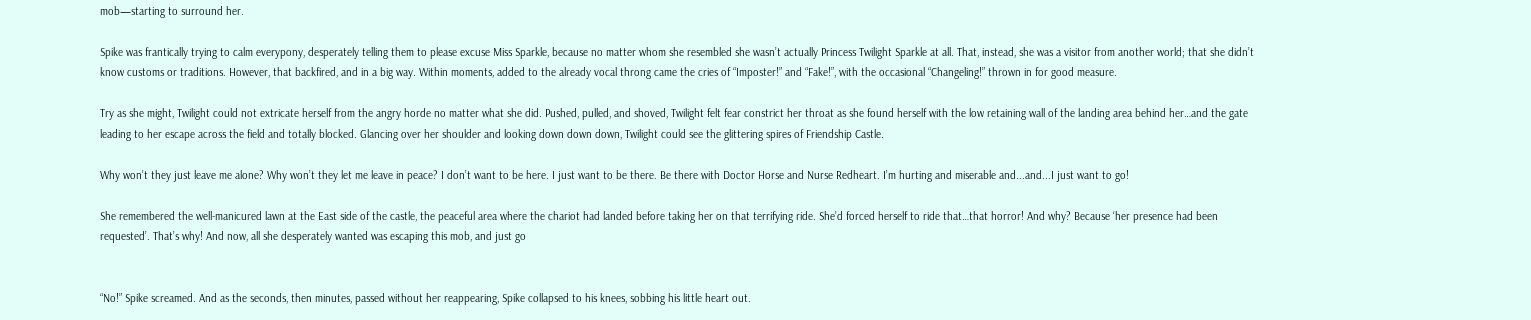mob—starting to surround her.

Spike was frantically trying to calm everypony, desperately telling them to please excuse Miss Sparkle, because no matter whom she resembled she wasn’t actually Princess Twilight Sparkle at all. That, instead, she was a visitor from another world; that she didn’t know customs or traditions. However, that backfired, and in a big way. Within moments, added to the already vocal throng came the cries of “Imposter!” and “Fake!”, with the occasional “Changeling!” thrown in for good measure.

Try as she might, Twilight could not extricate herself from the angry horde no matter what she did. Pushed, pulled, and shoved, Twilight felt fear constrict her throat as she found herself with the low retaining wall of the landing area behind her…and the gate leading to her escape across the field and totally blocked. Glancing over her shoulder and looking down down down, Twilight could see the glittering spires of Friendship Castle.

Why won’t they just leave me alone? Why won’t they let me leave in peace? I don’t want to be here. I just want to be there. Be there with Doctor Horse and Nurse Redheart. I’m hurting and miserable and...and...I just want to go!

She remembered the well-manicured lawn at the East side of the castle, the peaceful area where the chariot had landed before taking her on that terrifying ride. She’d forced herself to ride that…that horror! And why? Because ‘her presence had been requested’. That’s why! And now, all she desperately wanted was escaping this mob, and just go


“No!” Spike screamed. And as the seconds, then minutes, passed without her reappearing, Spike collapsed to his knees, sobbing his little heart out.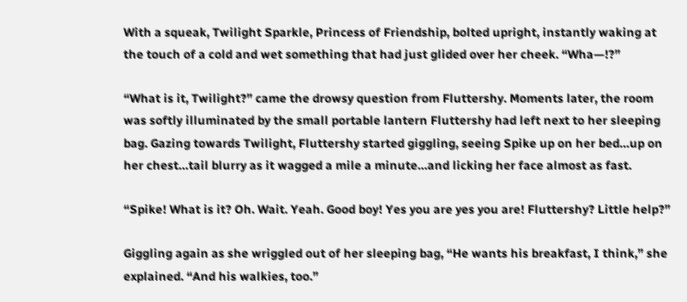With a squeak, Twilight Sparkle, Princess of Friendship, bolted upright, instantly waking at the touch of a cold and wet something that had just glided over her cheek. “Wha—!?”

“What is it, Twilight?” came the drowsy question from Fluttershy. Moments later, the room was softly illuminated by the small portable lantern Fluttershy had left next to her sleeping bag. Gazing towards Twilight, Fluttershy started giggling, seeing Spike up on her bed…up on her chest…tail blurry as it wagged a mile a minute…and licking her face almost as fast.

“Spike! What is it? Oh. Wait. Yeah. Good boy! Yes you are yes you are! Fluttershy? Little help?”

Giggling again as she wriggled out of her sleeping bag, “He wants his breakfast, I think,” she explained. “And his walkies, too.”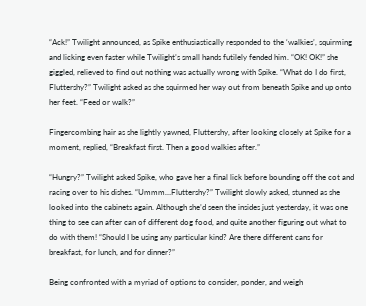“Ack!” Twilight announced, as Spike enthusiastically responded to the ‘walkies’, squirming and licking even faster while Twilight’s small hands futilely fended him. “OK! OK!” she giggled, relieved to find out nothing was actually wrong with Spike. “What do I do first, Fluttershy?” Twilight asked as she squirmed her way out from beneath Spike and up onto her feet. “Feed or walk?”

Fingercombing hair as she lightly yawned, Fluttershy, after looking closely at Spike for a moment, replied, “Breakfast first. Then a good walkies after.”

“Hungry?” Twilight asked Spike, who gave her a final lick before bounding off the cot and racing over to his dishes. “Ummm…Fluttershy?” Twilight slowly asked, stunned as she looked into the cabinets again. Although she’d seen the insides just yesterday, it was one thing to see can after can of different dog food, and quite another figuring out what to do with them! “Should I be using any particular kind? Are there different cans for breakfast, for lunch, and for dinner?”

Being confronted with a myriad of options to consider, ponder, and weigh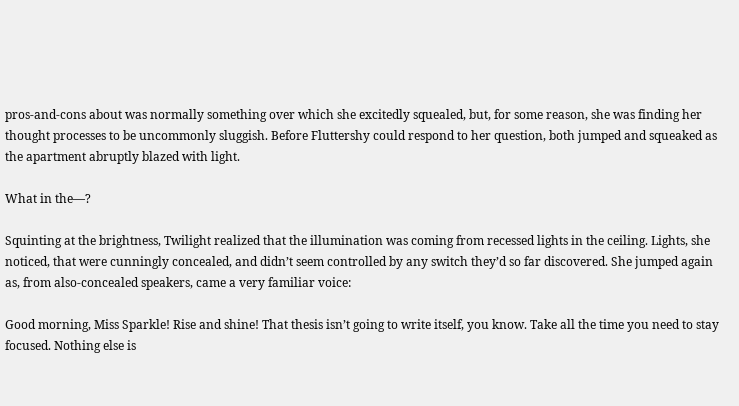pros-and-cons about was normally something over which she excitedly squealed, but, for some reason, she was finding her thought processes to be uncommonly sluggish. Before Fluttershy could respond to her question, both jumped and squeaked as the apartment abruptly blazed with light.

What in the—?

Squinting at the brightness, Twilight realized that the illumination was coming from recessed lights in the ceiling. Lights, she noticed, that were cunningly concealed, and didn’t seem controlled by any switch they’d so far discovered. She jumped again as, from also-concealed speakers, came a very familiar voice:

Good morning, Miss Sparkle! Rise and shine! That thesis isn’t going to write itself, you know. Take all the time you need to stay focused. Nothing else is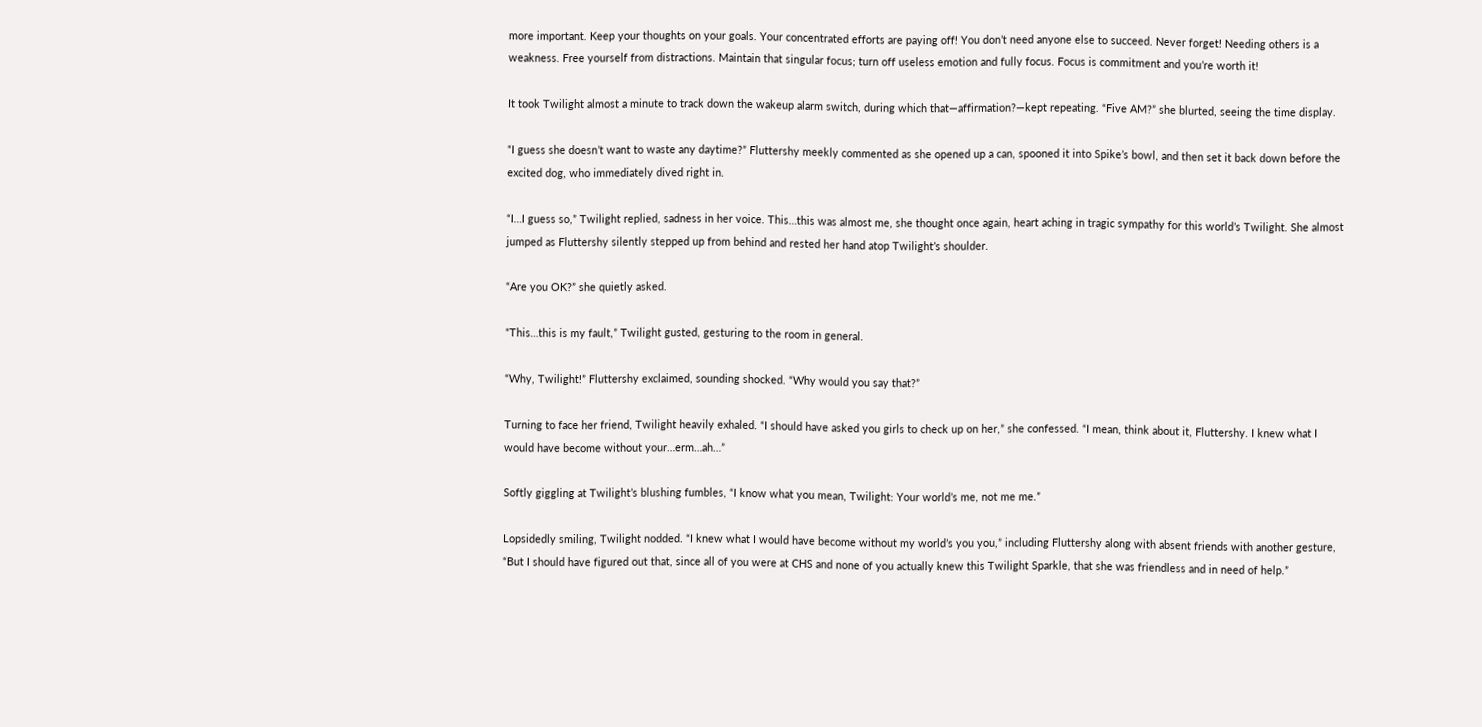more important. Keep your thoughts on your goals. Your concentrated efforts are paying off! You don’t need anyone else to succeed. Never forget! Needing others is a weakness. Free yourself from distractions. Maintain that singular focus; turn off useless emotion and fully focus. Focus is commitment and you’re worth it!

It took Twilight almost a minute to track down the wakeup alarm switch, during which that—affirmation?—kept repeating. “Five AM?” she blurted, seeing the time display.

“I guess she doesn’t want to waste any daytime?” Fluttershy meekly commented as she opened up a can, spooned it into Spike’s bowl, and then set it back down before the excited dog, who immediately dived right in.

“I…I guess so,” Twilight replied, sadness in her voice. This…this was almost me, she thought once again, heart aching in tragic sympathy for this world’s Twilight. She almost jumped as Fluttershy silently stepped up from behind and rested her hand atop Twilight’s shoulder.

“Are you OK?” she quietly asked.

“This…this is my fault,” Twilight gusted, gesturing to the room in general.

“Why, Twilight!” Fluttershy exclaimed, sounding shocked. “Why would you say that?”

Turning to face her friend, Twilight heavily exhaled. “I should have asked you girls to check up on her,” she confessed. “I mean, think about it, Fluttershy. I knew what I would have become without your…erm…ah…”

Softly giggling at Twilight’s blushing fumbles, “I know what you mean, Twilight: Your world’s me, not me me.”

Lopsidedly smiling, Twilight nodded. “I knew what I would have become without my world’s you you,” including Fluttershy along with absent friends with another gesture, “But I should have figured out that, since all of you were at CHS and none of you actually knew this Twilight Sparkle, that she was friendless and in need of help.”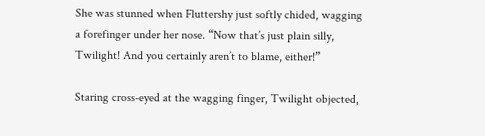She was stunned when Fluttershy just softly chided, wagging a forefinger under her nose. “Now that’s just plain silly, Twilight! And you certainly aren’t to blame, either!”

Staring cross-eyed at the wagging finger, Twilight objected,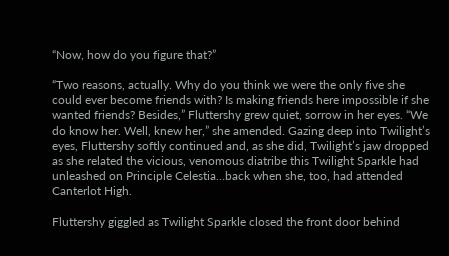“Now, how do you figure that?”

“Two reasons, actually. Why do you think we were the only five she could ever become friends with? Is making friends here impossible if she wanted friends? Besides,” Fluttershy grew quiet, sorrow in her eyes. “We do know her. Well, knew her,” she amended. Gazing deep into Twilight’s eyes, Fluttershy softly continued and, as she did, Twilight’s jaw dropped as she related the vicious, venomous diatribe this Twilight Sparkle had unleashed on Principle Celestia…back when she, too, had attended Canterlot High.

Fluttershy giggled as Twilight Sparkle closed the front door behind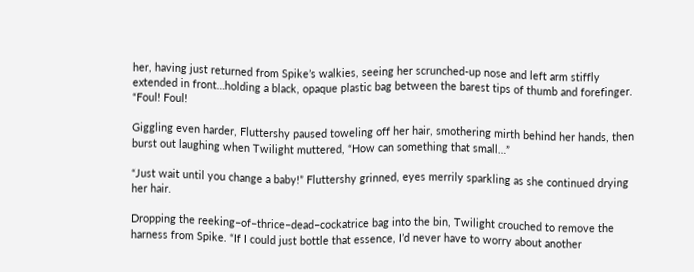her, having just returned from Spike’s walkies, seeing her scrunched-up nose and left arm stiffly extended in front…holding a black, opaque plastic bag between the barest tips of thumb and forefinger. “Foul! Foul!

Giggling even harder, Fluttershy paused toweling off her hair, smothering mirth behind her hands, then burst out laughing when Twilight muttered, “How can something that small…”

“Just wait until you change a baby!” Fluttershy grinned, eyes merrily sparkling as she continued drying her hair.

Dropping the reeking–of–thrice–dead–cockatrice bag into the bin, Twilight crouched to remove the harness from Spike. “If I could just bottle that essence, I’d never have to worry about another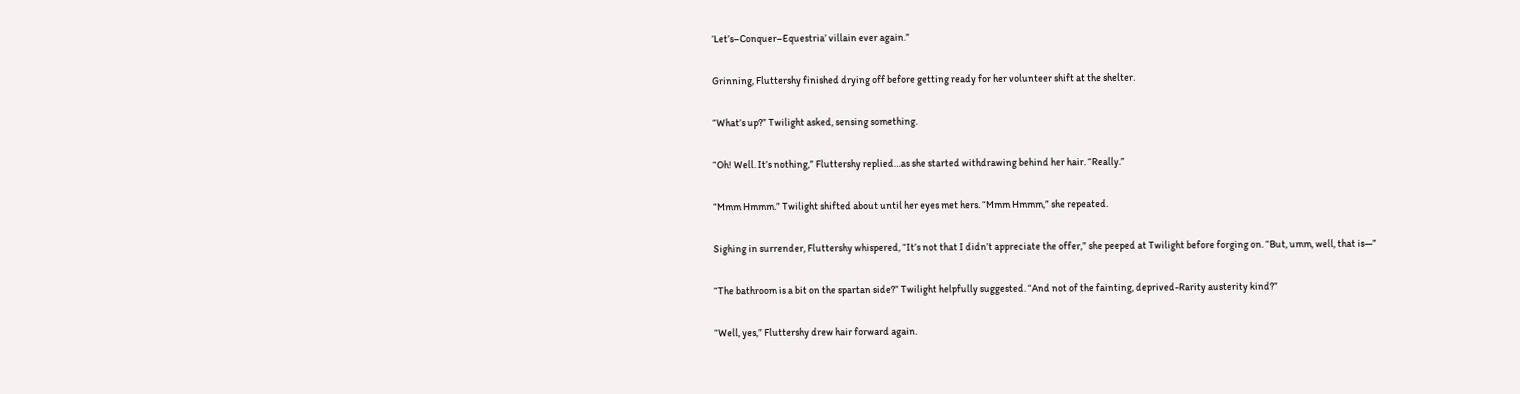‘Let’s–Conquer–Equestria’ villain ever again.”

Grinning, Fluttershy finished drying off before getting ready for her volunteer shift at the shelter.

“What’s up?” Twilight asked, sensing something.

“Oh! Well. It’s nothing,” Fluttershy replied…as she started withdrawing behind her hair. “Really.”

“Mmm Hmmm.” Twilight shifted about until her eyes met hers. “Mmm Hmmm,” she repeated.

Sighing in surrender, Fluttershy whispered, “It’s not that I didn’t appreciate the offer,” she peeped at Twilight before forging on. “But, umm, well, that is—”

“The bathroom is a bit on the spartan side?” Twilight helpfully suggested. “And not of the fainting, deprived-Rarity austerity kind?”

“Well, yes,” Fluttershy drew hair forward again.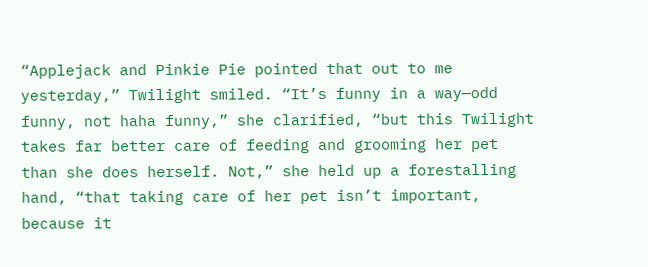“Applejack and Pinkie Pie pointed that out to me yesterday,” Twilight smiled. “It’s funny in a way—odd funny, not haha funny,” she clarified, “but this Twilight takes far better care of feeding and grooming her pet than she does herself. Not,” she held up a forestalling hand, “that taking care of her pet isn’t important, because it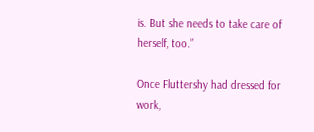is. But she needs to take care of herself, too.”

Once Fluttershy had dressed for work,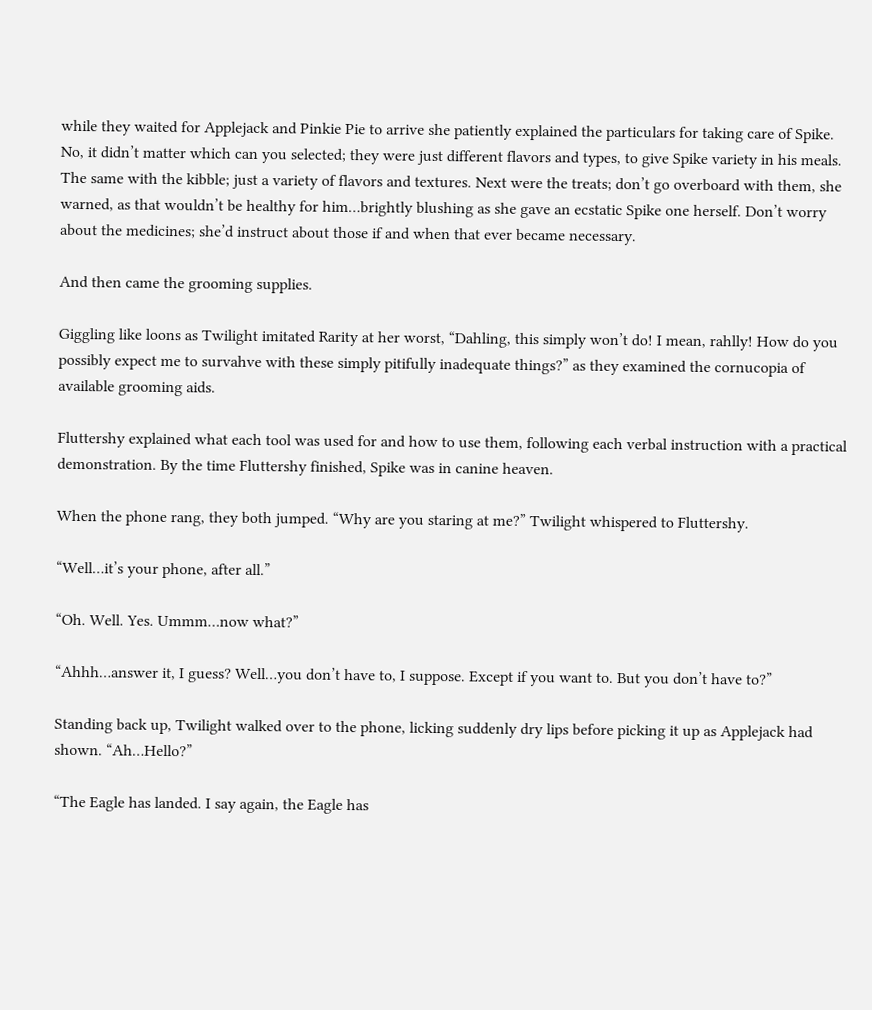while they waited for Applejack and Pinkie Pie to arrive she patiently explained the particulars for taking care of Spike. No, it didn’t matter which can you selected; they were just different flavors and types, to give Spike variety in his meals. The same with the kibble; just a variety of flavors and textures. Next were the treats; don’t go overboard with them, she warned, as that wouldn’t be healthy for him…brightly blushing as she gave an ecstatic Spike one herself. Don’t worry about the medicines; she’d instruct about those if and when that ever became necessary.

And then came the grooming supplies.

Giggling like loons as Twilight imitated Rarity at her worst, “Dahling, this simply won’t do! I mean, rahlly! How do you possibly expect me to survahve with these simply pitifully inadequate things?” as they examined the cornucopia of available grooming aids.

Fluttershy explained what each tool was used for and how to use them, following each verbal instruction with a practical demonstration. By the time Fluttershy finished, Spike was in canine heaven.

When the phone rang, they both jumped. “Why are you staring at me?” Twilight whispered to Fluttershy.

“Well…it’s your phone, after all.”

“Oh. Well. Yes. Ummm…now what?”

“Ahhh…answer it, I guess? Well…you don’t have to, I suppose. Except if you want to. But you don’t have to?”

Standing back up, Twilight walked over to the phone, licking suddenly dry lips before picking it up as Applejack had shown. “Ah…Hello?”

“The Eagle has landed. I say again, the Eagle has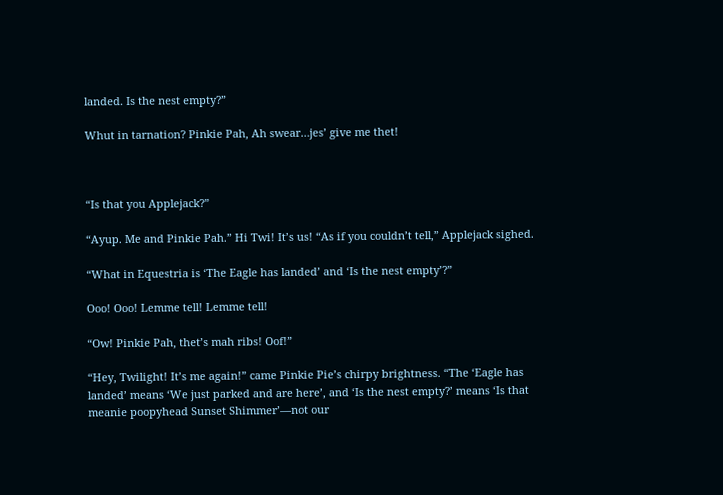landed. Is the nest empty?”

Whut in tarnation? Pinkie Pah, Ah swear…jes’ give me thet!



“Is that you Applejack?”

“Ayup. Me and Pinkie Pah.” Hi Twi! It’s us! “As if you couldn’t tell,” Applejack sighed.

“What in Equestria is ‘The Eagle has landed’ and ‘Is the nest empty’?”

Ooo! Ooo! Lemme tell! Lemme tell!

“Ow! Pinkie Pah, thet’s mah ribs! Oof!”

“Hey, Twilight! It’s me again!” came Pinkie Pie’s chirpy brightness. “The ‘Eagle has landed’ means ‘We just parked and are here’, and ‘Is the nest empty?’ means ‘Is that meanie poopyhead Sunset Shimmer’—not our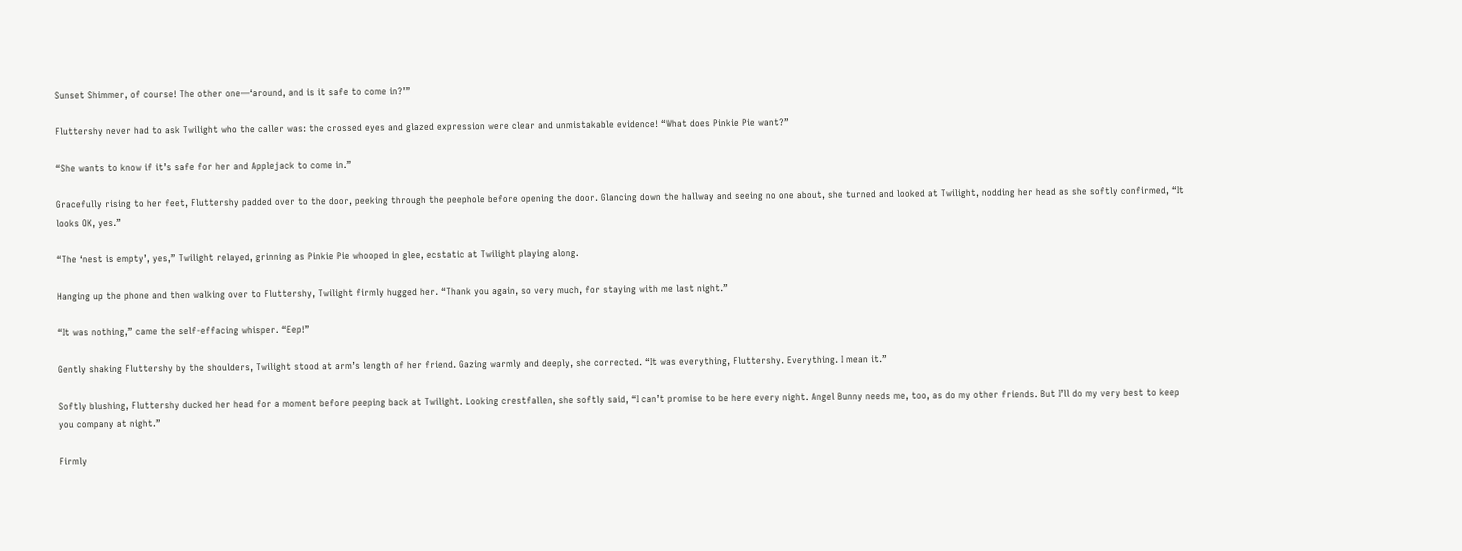Sunset Shimmer, of course! The other one—‘around, and is it safe to come in?’”

Fluttershy never had to ask Twilight who the caller was: the crossed eyes and glazed expression were clear and unmistakable evidence! “What does Pinkie Pie want?”

“She wants to know if it’s safe for her and Applejack to come in.”

Gracefully rising to her feet, Fluttershy padded over to the door, peeking through the peephole before opening the door. Glancing down the hallway and seeing no one about, she turned and looked at Twilight, nodding her head as she softly confirmed, “It looks OK, yes.”

“The ‘nest is empty’, yes,” Twilight relayed, grinning as Pinkie Pie whooped in glee, ecstatic at Twilight playing along.

Hanging up the phone and then walking over to Fluttershy, Twilight firmly hugged her. “Thank you again, so very much, for staying with me last night.”

“It was nothing,” came the self-effacing whisper. “Eep!”

Gently shaking Fluttershy by the shoulders, Twilight stood at arm’s length of her friend. Gazing warmly and deeply, she corrected. “It was everything, Fluttershy. Everything. I mean it.”

Softly blushing, Fluttershy ducked her head for a moment before peeping back at Twilight. Looking crestfallen, she softly said, “I can’t promise to be here every night. Angel Bunny needs me, too, as do my other friends. But I’ll do my very best to keep you company at night.”

Firmly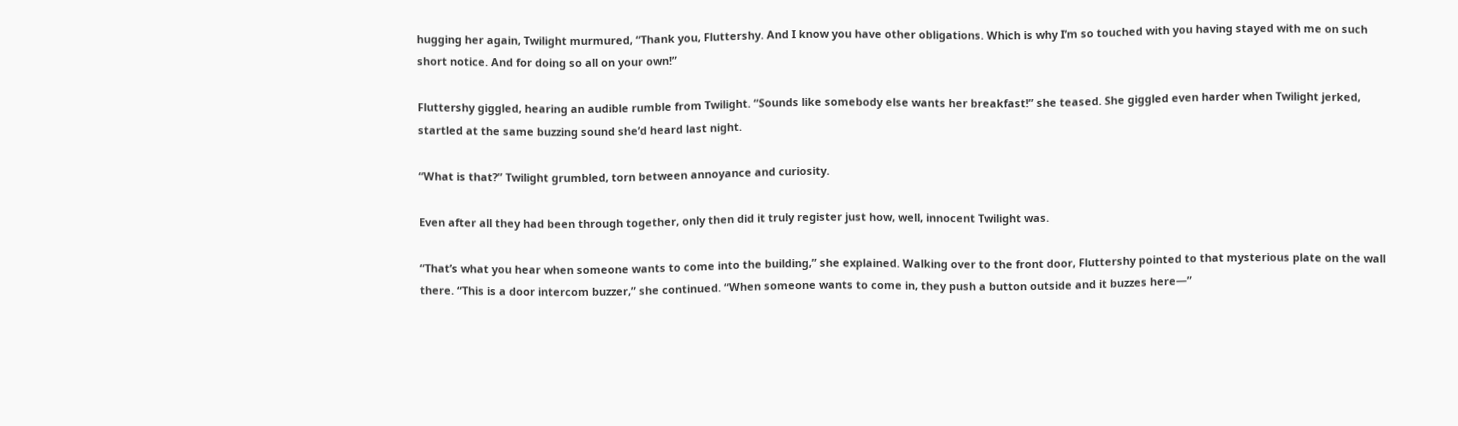hugging her again, Twilight murmured, “Thank you, Fluttershy. And I know you have other obligations. Which is why I’m so touched with you having stayed with me on such short notice. And for doing so all on your own!”

Fluttershy giggled, hearing an audible rumble from Twilight. “Sounds like somebody else wants her breakfast!” she teased. She giggled even harder when Twilight jerked, startled at the same buzzing sound she’d heard last night.

“What is that?” Twilight grumbled, torn between annoyance and curiosity.

Even after all they had been through together, only then did it truly register just how, well, innocent Twilight was.

“That’s what you hear when someone wants to come into the building,” she explained. Walking over to the front door, Fluttershy pointed to that mysterious plate on the wall there. “This is a door intercom buzzer,” she continued. “When someone wants to come in, they push a button outside and it buzzes here—”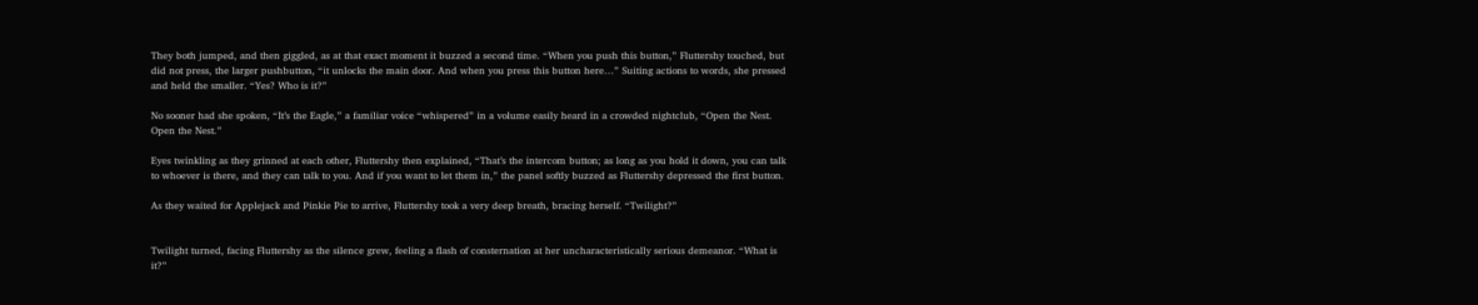They both jumped, and then giggled, as at that exact moment it buzzed a second time. “When you push this button,” Fluttershy touched, but did not press, the larger pushbutton, “it unlocks the main door. And when you press this button here…” Suiting actions to words, she pressed and held the smaller. “Yes? Who is it?”

No sooner had she spoken, “It’s the Eagle,” a familiar voice “whispered” in a volume easily heard in a crowded nightclub, “Open the Nest. Open the Nest.”

Eyes twinkling as they grinned at each other, Fluttershy then explained, “That’s the intercom button; as long as you hold it down, you can talk to whoever is there, and they can talk to you. And if you want to let them in,” the panel softly buzzed as Fluttershy depressed the first button.

As they waited for Applejack and Pinkie Pie to arrive, Fluttershy took a very deep breath, bracing herself. “Twilight?”


Twilight turned, facing Fluttershy as the silence grew, feeling a flash of consternation at her uncharacteristically serious demeanor. “What is it?”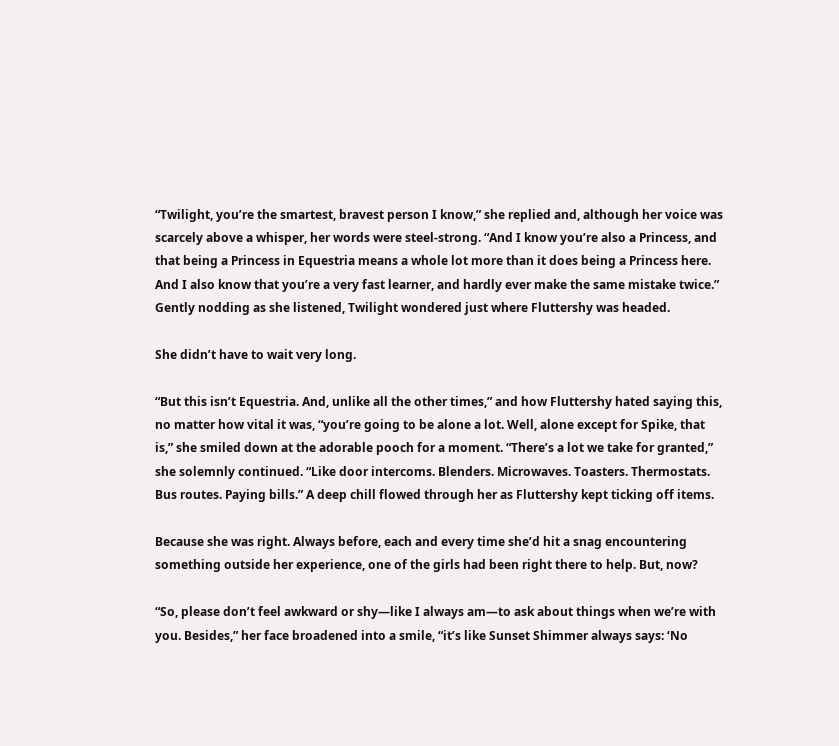“Twilight, you’re the smartest, bravest person I know,” she replied and, although her voice was scarcely above a whisper, her words were steel-strong. “And I know you’re also a Princess, and that being a Princess in Equestria means a whole lot more than it does being a Princess here. And I also know that you’re a very fast learner, and hardly ever make the same mistake twice.” Gently nodding as she listened, Twilight wondered just where Fluttershy was headed.

She didn’t have to wait very long.

“But this isn’t Equestria. And, unlike all the other times,” and how Fluttershy hated saying this, no matter how vital it was, “you’re going to be alone a lot. Well, alone except for Spike, that is,” she smiled down at the adorable pooch for a moment. “There’s a lot we take for granted,” she solemnly continued. “Like door intercoms. Blenders. Microwaves. Toasters. Thermostats. Bus routes. Paying bills.” A deep chill flowed through her as Fluttershy kept ticking off items.

Because she was right. Always before, each and every time she’d hit a snag encountering something outside her experience, one of the girls had been right there to help. But, now?

“So, please don’t feel awkward or shy—like I always am—to ask about things when we’re with you. Besides,” her face broadened into a smile, “it’s like Sunset Shimmer always says: ‘No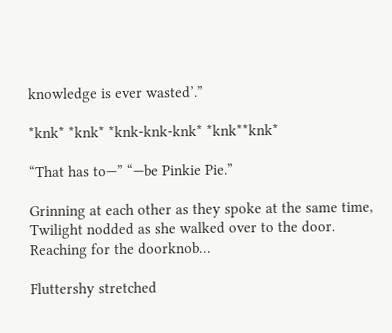knowledge is ever wasted’.”

*knk* *knk* *knk-knk-knk* *knk**knk*

“That has to—” “—be Pinkie Pie.”

Grinning at each other as they spoke at the same time, Twilight nodded as she walked over to the door. Reaching for the doorknob…

Fluttershy stretched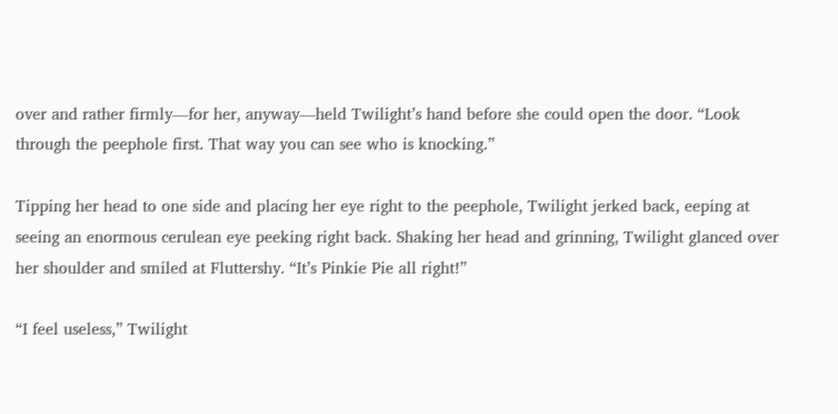over and rather firmly—for her, anyway—held Twilight’s hand before she could open the door. “Look through the peephole first. That way you can see who is knocking.”

Tipping her head to one side and placing her eye right to the peephole, Twilight jerked back, eeping at seeing an enormous cerulean eye peeking right back. Shaking her head and grinning, Twilight glanced over her shoulder and smiled at Fluttershy. “It’s Pinkie Pie all right!”

“I feel useless,” Twilight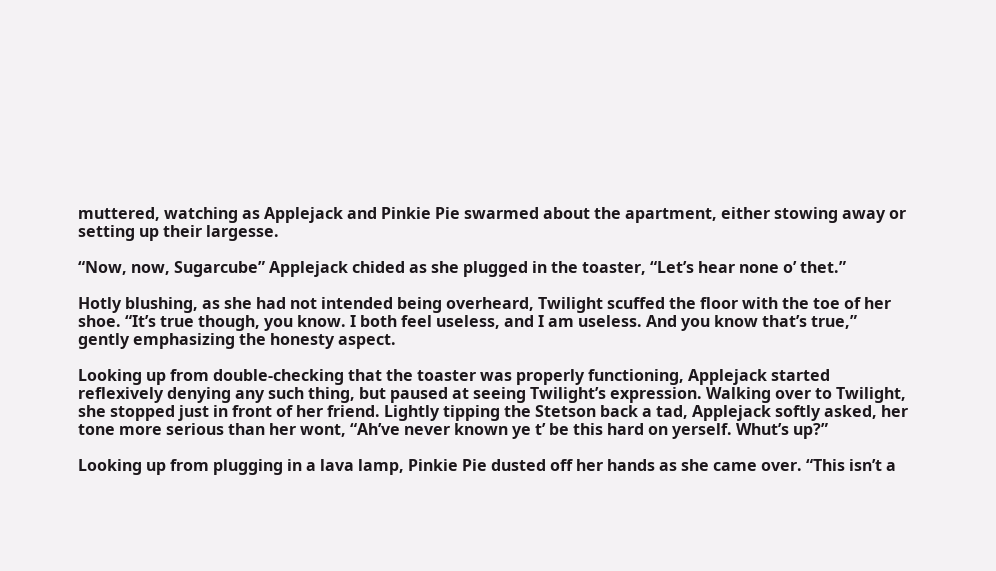muttered, watching as Applejack and Pinkie Pie swarmed about the apartment, either stowing away or setting up their largesse.

“Now, now, Sugarcube” Applejack chided as she plugged in the toaster, “Let’s hear none o’ thet.”

Hotly blushing, as she had not intended being overheard, Twilight scuffed the floor with the toe of her shoe. “It’s true though, you know. I both feel useless, and I am useless. And you know that’s true,” gently emphasizing the honesty aspect.

Looking up from double-checking that the toaster was properly functioning, Applejack started reflexively denying any such thing, but paused at seeing Twilight’s expression. Walking over to Twilight, she stopped just in front of her friend. Lightly tipping the Stetson back a tad, Applejack softly asked, her tone more serious than her wont, “Ah’ve never known ye t’ be this hard on yerself. Whut’s up?”

Looking up from plugging in a lava lamp, Pinkie Pie dusted off her hands as she came over. “This isn’t a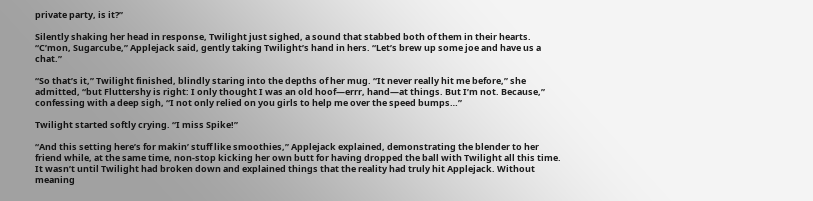private party, is it?”

Silently shaking her head in response, Twilight just sighed, a sound that stabbed both of them in their hearts. “C’mon, Sugarcube,” Applejack said, gently taking Twilight’s hand in hers. “Let’s brew up some joe and have us a chat.”

“So that’s it,” Twilight finished, blindly staring into the depths of her mug. “It never really hit me before,” she admitted, “but Fluttershy is right: I only thought I was an old hoof—errr, hand—at things. But I’m not. Because,” confessing with a deep sigh, “I not only relied on you girls to help me over the speed bumps…”

Twilight started softly crying. “I miss Spike!”

“And this setting here’s for makin’ stuff like smoothies,” Applejack explained, demonstrating the blender to her friend while, at the same time, non-stop kicking her own butt for having dropped the ball with Twilight all this time. It wasn’t until Twilight had broken down and explained things that the reality had truly hit Applejack. Without meaning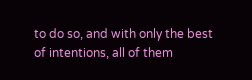to do so, and with only the best of intentions, all of them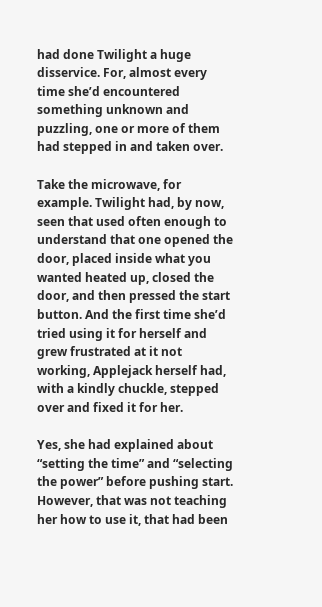had done Twilight a huge disservice. For, almost every time she’d encountered something unknown and puzzling, one or more of them had stepped in and taken over.

Take the microwave, for example. Twilight had, by now, seen that used often enough to understand that one opened the door, placed inside what you wanted heated up, closed the door, and then pressed the start button. And the first time she’d tried using it for herself and grew frustrated at it not working, Applejack herself had, with a kindly chuckle, stepped over and fixed it for her.

Yes, she had explained about “setting the time” and “selecting the power” before pushing start. However, that was not teaching her how to use it, that had been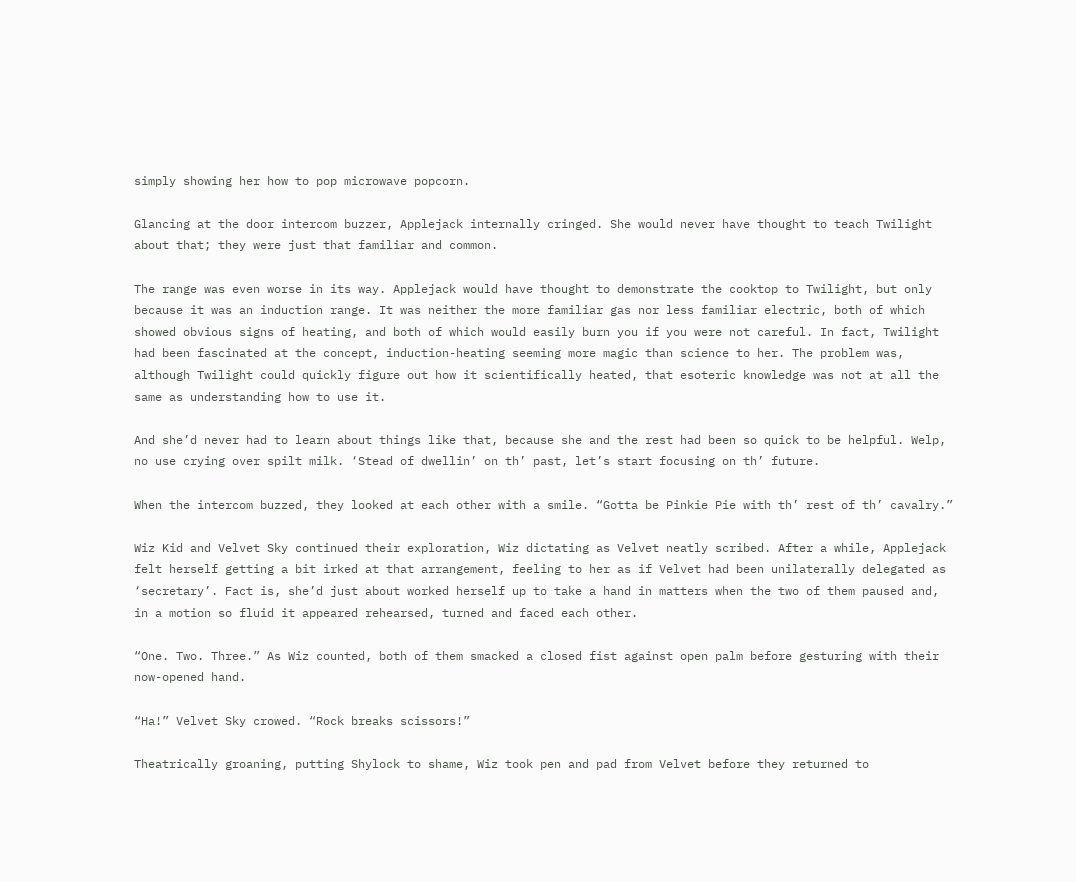simply showing her how to pop microwave popcorn.

Glancing at the door intercom buzzer, Applejack internally cringed. She would never have thought to teach Twilight about that; they were just that familiar and common.

The range was even worse in its way. Applejack would have thought to demonstrate the cooktop to Twilight, but only because it was an induction range. It was neither the more familiar gas nor less familiar electric, both of which showed obvious signs of heating, and both of which would easily burn you if you were not careful. In fact, Twilight had been fascinated at the concept, induction-heating seeming more magic than science to her. The problem was, although Twilight could quickly figure out how it scientifically heated, that esoteric knowledge was not at all the same as understanding how to use it.

And she’d never had to learn about things like that, because she and the rest had been so quick to be helpful. Welp, no use crying over spilt milk. ‘Stead of dwellin’ on th’ past, let’s start focusing on th’ future.

When the intercom buzzed, they looked at each other with a smile. “Gotta be Pinkie Pie with th’ rest of th’ cavalry.”

Wiz Kid and Velvet Sky continued their exploration, Wiz dictating as Velvet neatly scribed. After a while, Applejack felt herself getting a bit irked at that arrangement, feeling to her as if Velvet had been unilaterally delegated as ‘secretary’. Fact is, she’d just about worked herself up to take a hand in matters when the two of them paused and, in a motion so fluid it appeared rehearsed, turned and faced each other.

“One. Two. Three.” As Wiz counted, both of them smacked a closed fist against open palm before gesturing with their now-opened hand.

“Ha!” Velvet Sky crowed. “Rock breaks scissors!”

Theatrically groaning, putting Shylock to shame, Wiz took pen and pad from Velvet before they returned to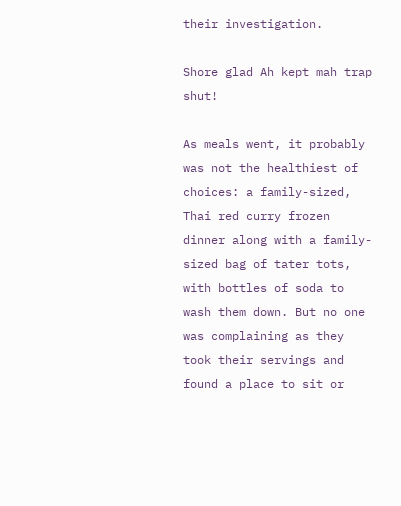their investigation.

Shore glad Ah kept mah trap shut!

As meals went, it probably was not the healthiest of choices: a family-sized, Thai red curry frozen dinner along with a family-sized bag of tater tots, with bottles of soda to wash them down. But no one was complaining as they took their servings and found a place to sit or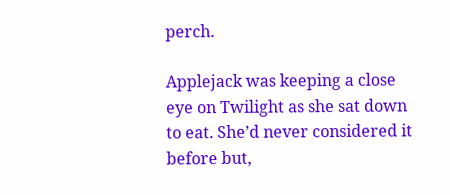perch.

Applejack was keeping a close eye on Twilight as she sat down to eat. She’d never considered it before but,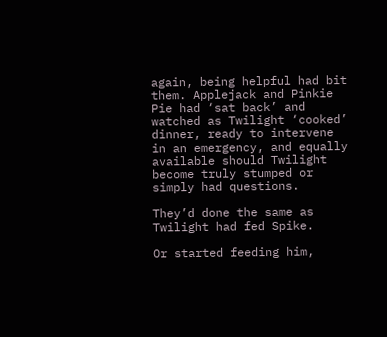again, being helpful had bit them. Applejack and Pinkie Pie had ‘sat back’ and watched as Twilight ‘cooked’ dinner, ready to intervene in an emergency, and equally available should Twilight become truly stumped or simply had questions.

They’d done the same as Twilight had fed Spike.

Or started feeding him,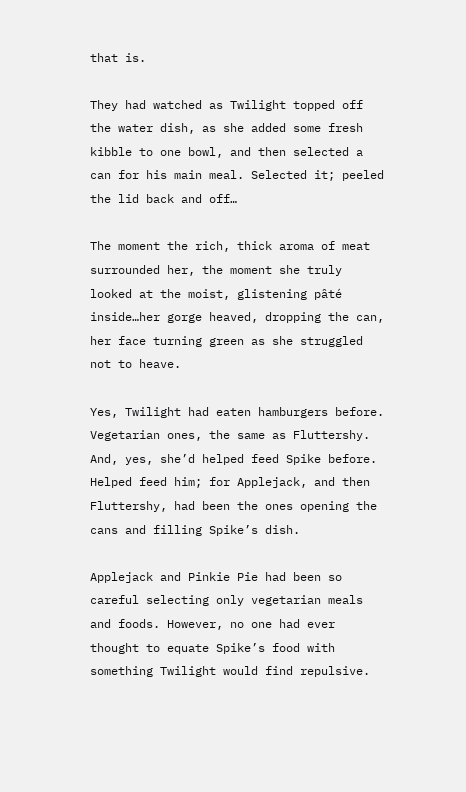that is.

They had watched as Twilight topped off the water dish, as she added some fresh kibble to one bowl, and then selected a can for his main meal. Selected it; peeled the lid back and off…

The moment the rich, thick aroma of meat surrounded her, the moment she truly looked at the moist, glistening pâté inside…her gorge heaved, dropping the can, her face turning green as she struggled not to heave.

Yes, Twilight had eaten hamburgers before. Vegetarian ones, the same as Fluttershy. And, yes, she’d helped feed Spike before. Helped feed him; for Applejack, and then Fluttershy, had been the ones opening the cans and filling Spike’s dish.

Applejack and Pinkie Pie had been so careful selecting only vegetarian meals and foods. However, no one had ever thought to equate Spike’s food with something Twilight would find repulsive.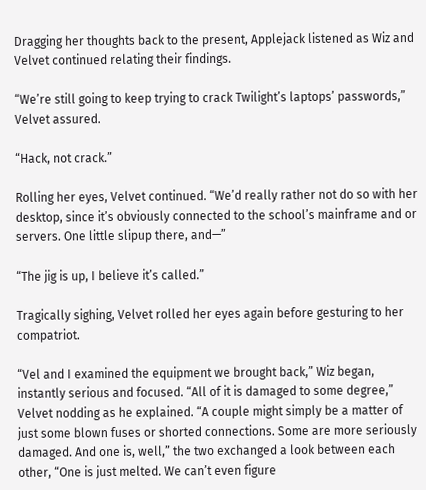Dragging her thoughts back to the present, Applejack listened as Wiz and Velvet continued relating their findings.

“We’re still going to keep trying to crack Twilight’s laptops’ passwords,” Velvet assured.

“Hack, not crack.”

Rolling her eyes, Velvet continued. “We’d really rather not do so with her desktop, since it’s obviously connected to the school’s mainframe and or servers. One little slipup there, and—”

“The jig is up, I believe it’s called.”

Tragically sighing, Velvet rolled her eyes again before gesturing to her compatriot.

“Vel and I examined the equipment we brought back,” Wiz began, instantly serious and focused. “All of it is damaged to some degree,” Velvet nodding as he explained. “A couple might simply be a matter of just some blown fuses or shorted connections. Some are more seriously damaged. And one is, well,” the two exchanged a look between each other, “One is just melted. We can’t even figure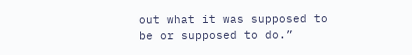out what it was supposed to be or supposed to do.”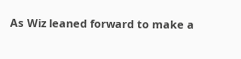As Wiz leaned forward to make a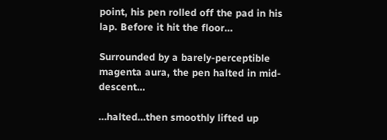point, his pen rolled off the pad in his lap. Before it hit the floor…

Surrounded by a barely-perceptible magenta aura, the pen halted in mid-descent…

…halted…then smoothly lifted up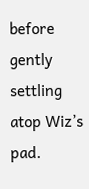before gently settling atop Wiz’s pad.